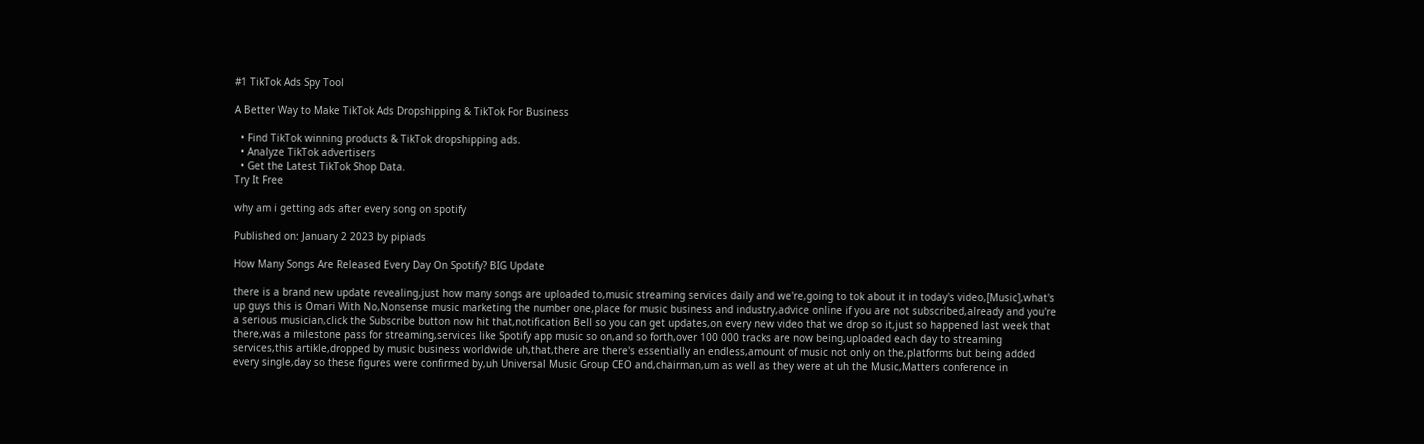#1 TikTok Ads Spy Tool

A Better Way to Make TikTok Ads Dropshipping & TikTok For Business

  • Find TikTok winning products & TikTok dropshipping ads.
  • Analyze TikTok advertisers
  • Get the Latest TikTok Shop Data.
Try It Free

why am i getting ads after every song on spotify

Published on: January 2 2023 by pipiads

How Many Songs Are Released Every Day On Spotify? BIG Update

there is a brand new update revealing,just how many songs are uploaded to,music streaming services daily and we're,going to tok about it in today's video,[Music],what's up guys this is Omari With No,Nonsense music marketing the number one,place for music business and industry,advice online if you are not subscribed,already and you're a serious musician,click the Subscribe button now hit that,notification Bell so you can get updates,on every new video that we drop so it,just so happened last week that there,was a milestone pass for streaming,services like Spotify app music so on,and so forth,over 100 000 tracks are now being,uploaded each day to streaming services,this artikle,dropped by music business worldwide uh,that,there are there's essentially an endless,amount of music not only on the,platforms but being added every single,day so these figures were confirmed by,uh Universal Music Group CEO and,chairman,um as well as they were at uh the Music,Matters conference in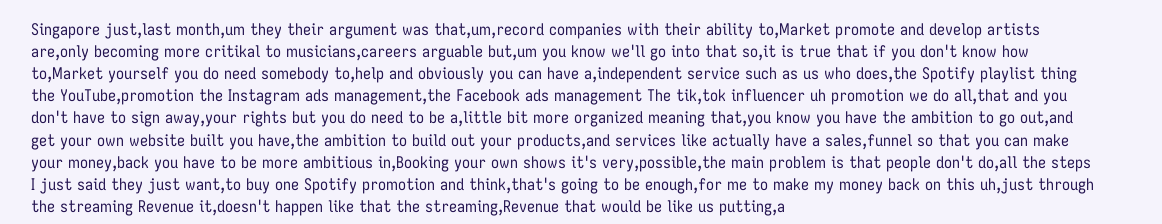Singapore just,last month,um they their argument was that,um,record companies with their ability to,Market promote and develop artists are,only becoming more critikal to musicians,careers arguable but,um you know we'll go into that so,it is true that if you don't know how to,Market yourself you do need somebody to,help and obviously you can have a,independent service such as us who does,the Spotify playlist thing the YouTube,promotion the Instagram ads management,the Facebook ads management The tik,tok influencer uh promotion we do all,that and you don't have to sign away,your rights but you do need to be a,little bit more organized meaning that,you know you have the ambition to go out,and get your own website built you have,the ambition to build out your products,and services like actually have a sales,funnel so that you can make your money,back you have to be more ambitious in,Booking your own shows it's very,possible,the main problem is that people don't do,all the steps I just said they just want,to buy one Spotify promotion and think,that's going to be enough,for me to make my money back on this uh,just through the streaming Revenue it,doesn't happen like that the streaming,Revenue that would be like us putting,a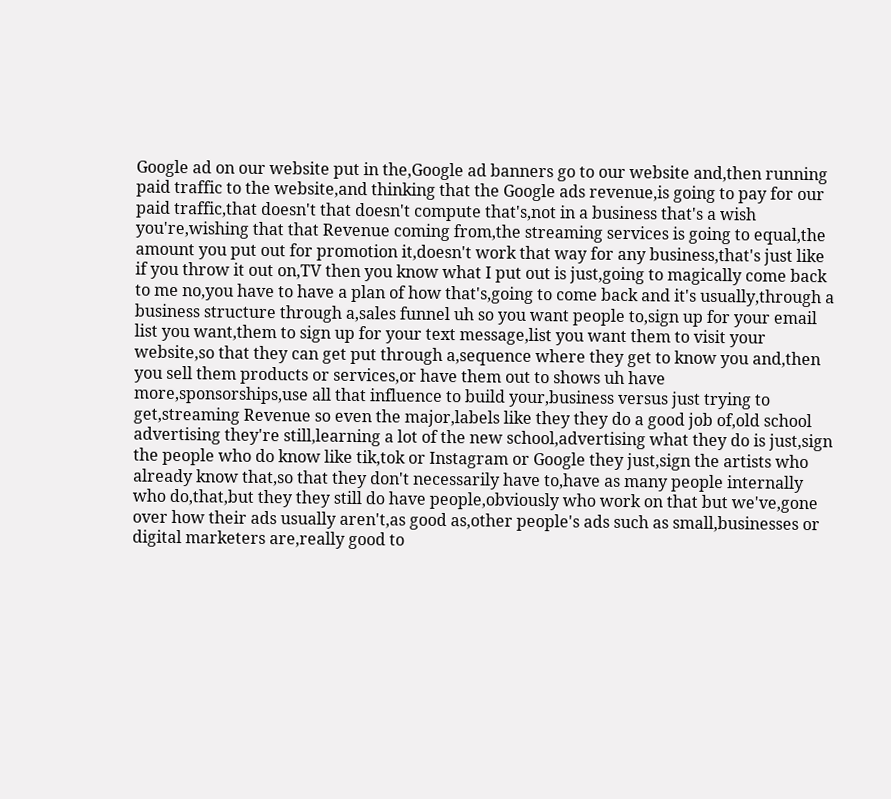Google ad on our website put in the,Google ad banners go to our website and,then running paid traffic to the website,and thinking that the Google ads revenue,is going to pay for our paid traffic,that doesn't that doesn't compute that's,not in a business that's a wish you're,wishing that that Revenue coming from,the streaming services is going to equal,the amount you put out for promotion it,doesn't work that way for any business,that's just like if you throw it out on,TV then you know what I put out is just,going to magically come back to me no,you have to have a plan of how that's,going to come back and it's usually,through a business structure through a,sales funnel uh so you want people to,sign up for your email list you want,them to sign up for your text message,list you want them to visit your website,so that they can get put through a,sequence where they get to know you and,then you sell them products or services,or have them out to shows uh have more,sponsorships,use all that influence to build your,business versus just trying to get,streaming Revenue so even the major,labels like they they do a good job of,old school advertising they're still,learning a lot of the new school,advertising what they do is just,sign the people who do know like tik,tok or Instagram or Google they just,sign the artists who already know that,so that they don't necessarily have to,have as many people internally who do,that,but they they still do have people,obviously who work on that but we've,gone over how their ads usually aren't,as good as,other people's ads such as small,businesses or digital marketers are,really good to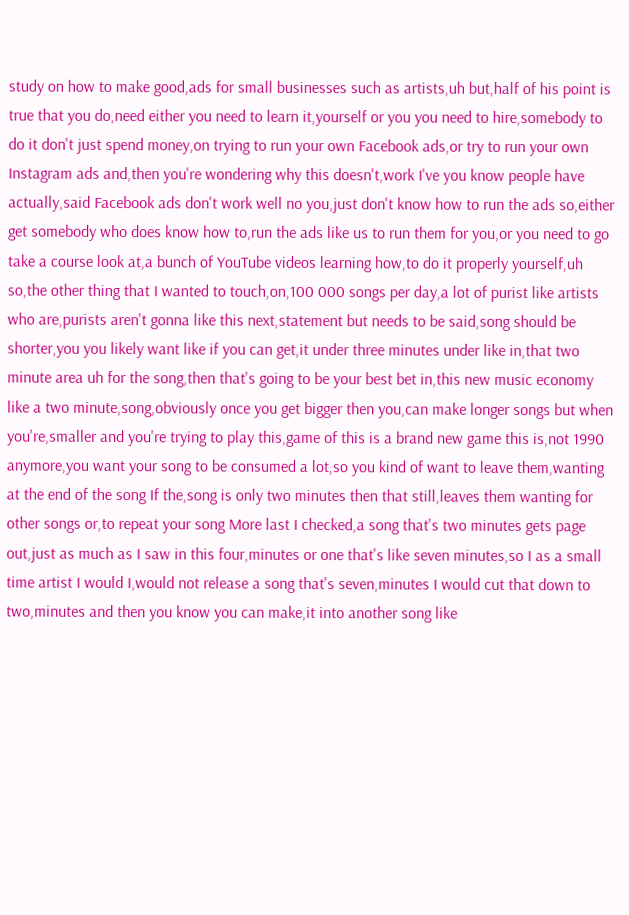study on how to make good,ads for small businesses such as artists,uh but,half of his point is true that you do,need either you need to learn it,yourself or you you need to hire,somebody to do it don't just spend money,on trying to run your own Facebook ads,or try to run your own Instagram ads and,then you're wondering why this doesn't,work I've you know people have actually,said Facebook ads don't work well no you,just don't know how to run the ads so,either get somebody who does know how to,run the ads like us to run them for you,or you need to go take a course look at,a bunch of YouTube videos learning how,to do it properly yourself,uh so,the other thing that I wanted to touch,on,100 000 songs per day,a lot of purist like artists who are,purists aren't gonna like this next,statement but needs to be said,song should be shorter,you you likely want like if you can get,it under three minutes under like in,that two minute area uh for the song,then that's going to be your best bet in,this new music economy like a two minute,song,obviously once you get bigger then you,can make longer songs but when you're,smaller and you're trying to play this,game of this is a brand new game this is,not 1990 anymore,you want your song to be consumed a lot,so you kind of want to leave them,wanting at the end of the song If the,song is only two minutes then that still,leaves them wanting for other songs or,to repeat your song More last I checked,a song that's two minutes gets page out,just as much as I saw in this four,minutes or one that's like seven minutes,so I as a small time artist I would I,would not release a song that's seven,minutes I would cut that down to two,minutes and then you know you can make,it into another song like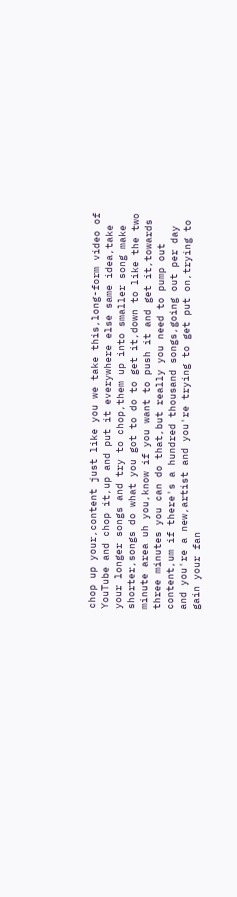chop up your,content just like you we take this,long-form video of YouTube and chop it,up and put it everywhere else same idea,take your longer songs and try to chop,them up into smaller song make shorter,songs do what you got to do to get it,down to like the two minute area uh you,know if you want to push it and get it,towards three minutes you can do that,but really you need to pump out content,um if there's a hundred thousand songs,going out per day and you're a new,artist and you're trying to get put on,trying to gain your fan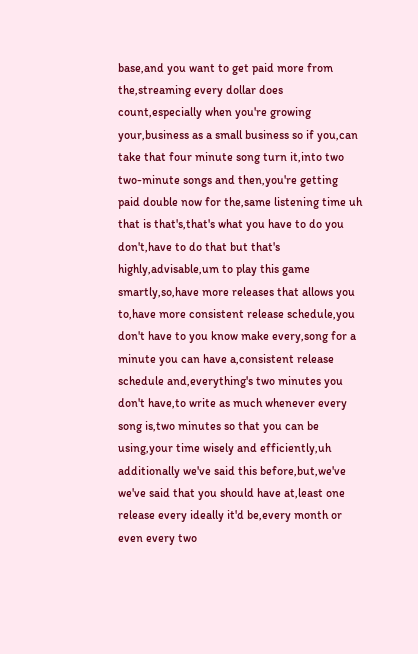base,and you want to get paid more from the,streaming every dollar does count,especially when you're growing your,business as a small business so if you,can take that four minute song turn it,into two two-minute songs and then,you're getting paid double now for the,same listening time uh that is that's,that's what you have to do you don't,have to do that but that's highly,advisable,um to play this game smartly,so,have more releases that allows you to,have more consistent release schedule,you don't have to you know make every,song for a minute you can have a,consistent release schedule and,everything's two minutes you don't have,to write as much whenever every song is,two minutes so that you can be using,your time wisely and efficiently,uh additionally we've said this before,but,we've we've said that you should have at,least one release every ideally it'd be,every month or even every two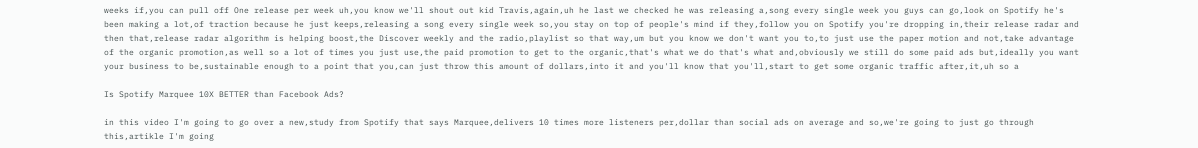weeks if,you can pull off One release per week uh,you know we'll shout out kid Travis,again,uh he last we checked he was releasing a,song every single week you guys can go,look on Spotify he's been making a lot,of traction because he just keeps,releasing a song every single week so,you stay on top of people's mind if they,follow you on Spotify you're dropping in,their release radar and then that,release radar algorithm is helping boost,the Discover weekly and the radio,playlist so that way,um but you know we don't want you to,to just use the paper motion and not,take advantage of the organic promotion,as well so a lot of times you just use,the paid promotion to get to the organic,that's what we do that's what and,obviously we still do some paid ads but,ideally you want your business to be,sustainable enough to a point that you,can just throw this amount of dollars,into it and you'll know that you'll,start to get some organic traffic after,it,uh so a

Is Spotify Marquee 10X BETTER than Facebook Ads?

in this video I'm going to go over a new,study from Spotify that says Marquee,delivers 10 times more listeners per,dollar than social ads on average and so,we're going to just go through this,artikle I'm going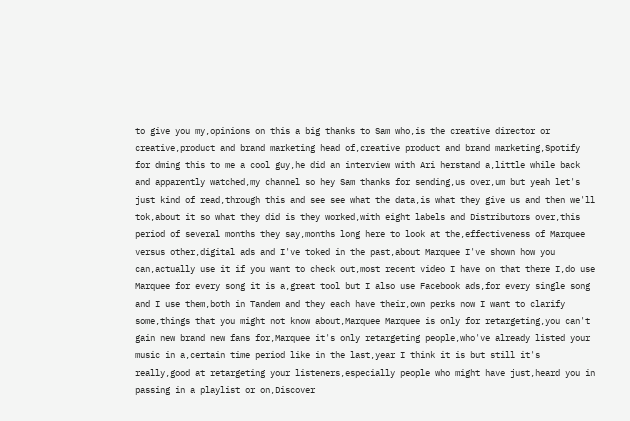to give you my,opinions on this a big thanks to Sam who,is the creative director or creative,product and brand marketing head of,creative product and brand marketing,Spotify for dming this to me a cool guy,he did an interview with Ari herstand a,little while back and apparently watched,my channel so hey Sam thanks for sending,us over,um but yeah let's just kind of read,through this and see see what the data,is what they give us and then we'll tok,about it so what they did is they worked,with eight labels and Distributors over,this period of several months they say,months long here to look at the,effectiveness of Marquee versus other,digital ads and I've toked in the past,about Marquee I've shown how you can,actually use it if you want to check out,most recent video I have on that there I,do use Marquee for every song it is a,great tool but I also use Facebook ads,for every single song and I use them,both in Tandem and they each have their,own perks now I want to clarify some,things that you might not know about,Marquee Marquee is only for retargeting,you can't gain new brand new fans for,Marquee it's only retargeting people,who've already listed your music in a,certain time period like in the last,year I think it is but still it's really,good at retargeting your listeners,especially people who might have just,heard you in passing in a playlist or on,Discover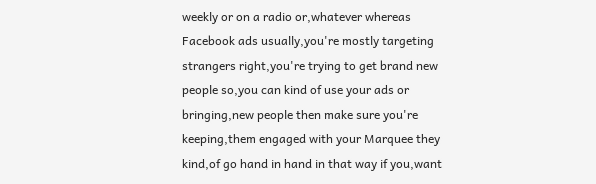weekly or on a radio or,whatever whereas Facebook ads usually,you're mostly targeting strangers right,you're trying to get brand new people so,you can kind of use your ads or bringing,new people then make sure you're keeping,them engaged with your Marquee they kind,of go hand in hand in that way if you,want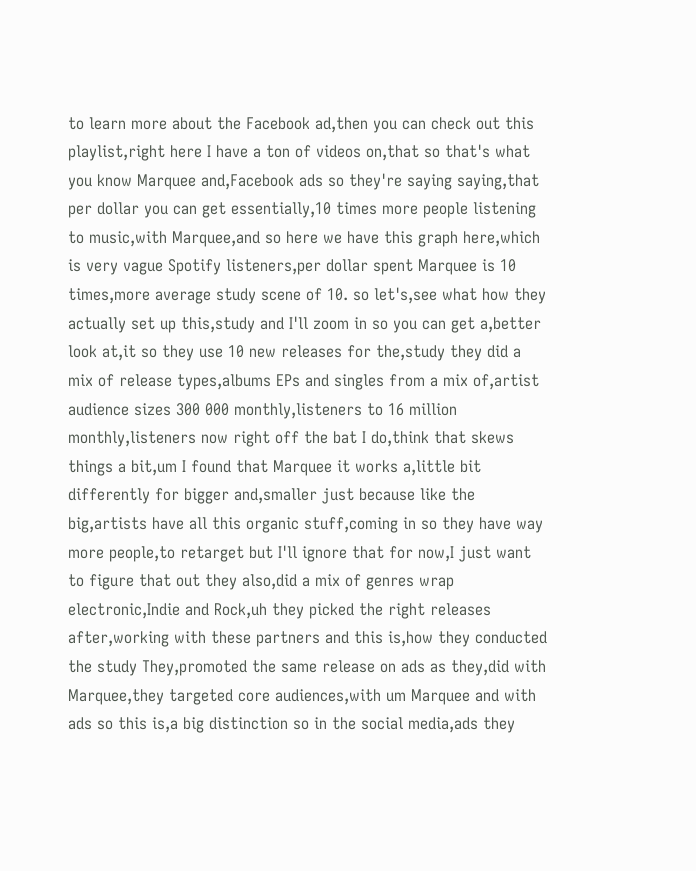to learn more about the Facebook ad,then you can check out this playlist,right here I have a ton of videos on,that so that's what you know Marquee and,Facebook ads so they're saying saying,that per dollar you can get essentially,10 times more people listening to music,with Marquee,and so here we have this graph here,which is very vague Spotify listeners,per dollar spent Marquee is 10 times,more average study scene of 10. so let's,see what how they actually set up this,study and I'll zoom in so you can get a,better look at,it so they use 10 new releases for the,study they did a mix of release types,albums EPs and singles from a mix of,artist audience sizes 300 000 monthly,listeners to 16 million monthly,listeners now right off the bat I do,think that skews things a bit,um I found that Marquee it works a,little bit differently for bigger and,smaller just because like the big,artists have all this organic stuff,coming in so they have way more people,to retarget but I'll ignore that for now,I just want to figure that out they also,did a mix of genres wrap electronic,Indie and Rock,uh they picked the right releases after,working with these partners and this is,how they conducted the study They,promoted the same release on ads as they,did with Marquee,they targeted core audiences,with um Marquee and with ads so this is,a big distinction so in the social media,ads they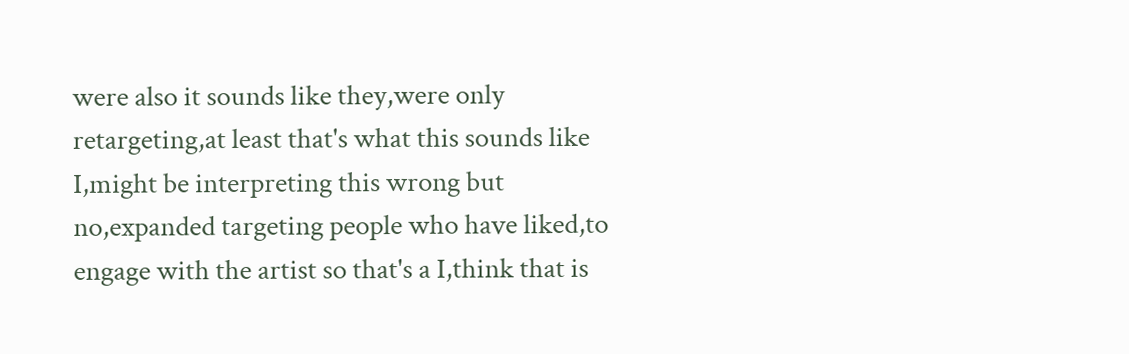were also it sounds like they,were only retargeting,at least that's what this sounds like I,might be interpreting this wrong but no,expanded targeting people who have liked,to engage with the artist so that's a I,think that is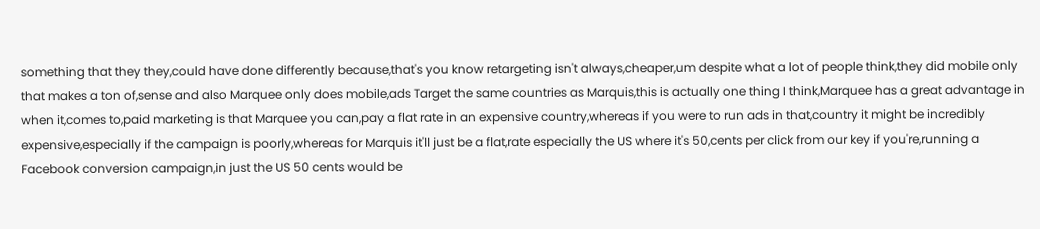something that they they,could have done differently because,that's you know retargeting isn't always,cheaper,um despite what a lot of people think,they did mobile only that makes a ton of,sense and also Marquee only does mobile,ads Target the same countries as Marquis,this is actually one thing I think,Marquee has a great advantage in when it,comes to,paid marketing is that Marquee you can,pay a flat rate in an expensive country,whereas if you were to run ads in that,country it might be incredibly expensive,especially if the campaign is poorly,whereas for Marquis it'll just be a flat,rate especially the US where it's 50,cents per click from our key if you're,running a Facebook conversion campaign,in just the US 50 cents would be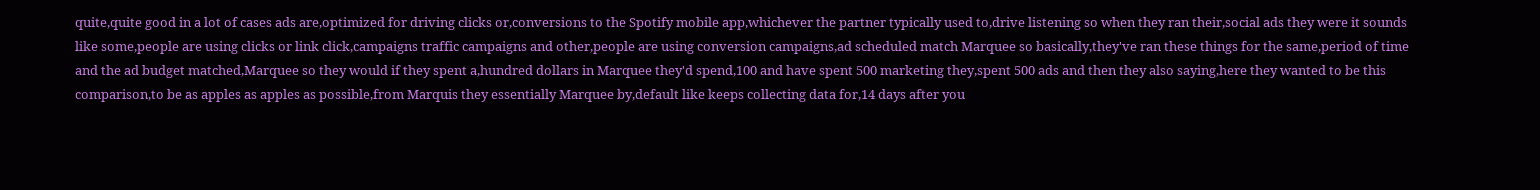quite,quite good in a lot of cases ads are,optimized for driving clicks or,conversions to the Spotify mobile app,whichever the partner typically used to,drive listening so when they ran their,social ads they were it sounds like some,people are using clicks or link click,campaigns traffic campaigns and other,people are using conversion campaigns,ad scheduled match Marquee so basically,they've ran these things for the same,period of time and the ad budget matched,Marquee so they would if they spent a,hundred dollars in Marquee they'd spend,100 and have spent 500 marketing they,spent 500 ads and then they also saying,here they wanted to be this comparison,to be as apples as apples as possible,from Marquis they essentially Marquee by,default like keeps collecting data for,14 days after you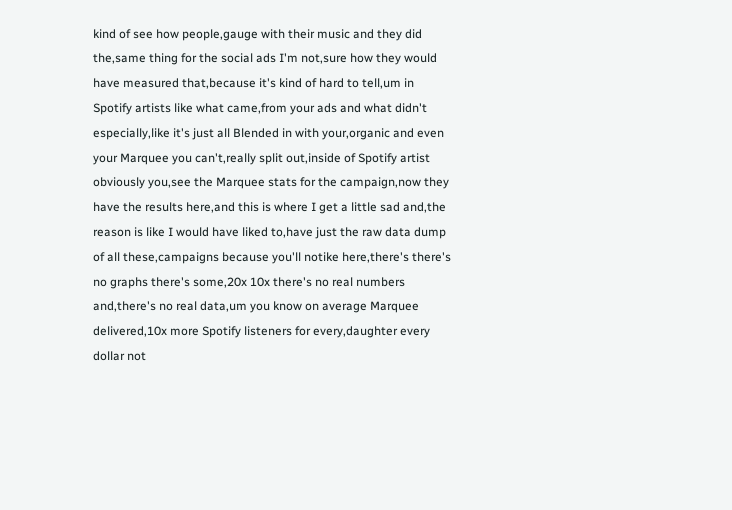kind of see how people,gauge with their music and they did the,same thing for the social ads I'm not,sure how they would have measured that,because it's kind of hard to tell,um in Spotify artists like what came,from your ads and what didn't especially,like it's just all Blended in with your,organic and even your Marquee you can't,really split out,inside of Spotify artist obviously you,see the Marquee stats for the campaign,now they have the results here,and this is where I get a little sad and,the reason is like I would have liked to,have just the raw data dump of all these,campaigns because you'll notike here,there's there's no graphs there's some,20x 10x there's no real numbers and,there's no real data,um you know on average Marquee delivered,10x more Spotify listeners for every,daughter every dollar not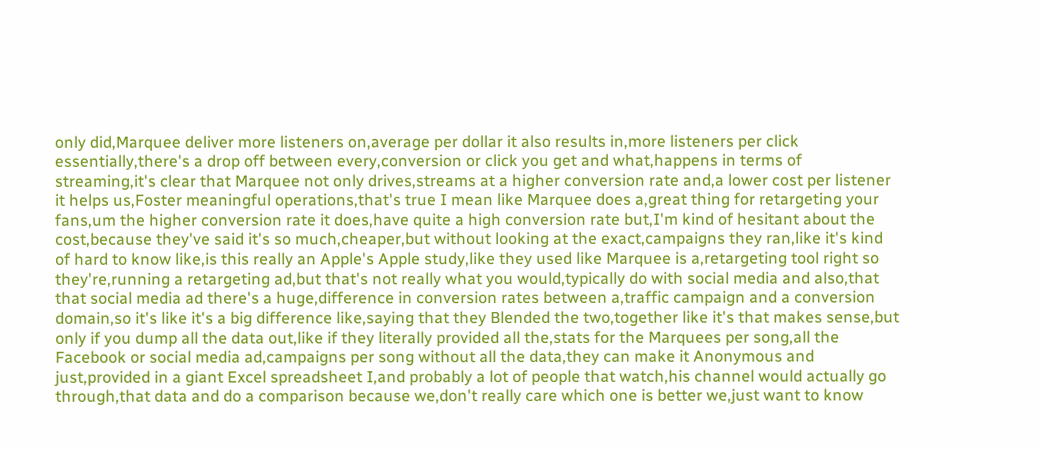only did,Marquee deliver more listeners on,average per dollar it also results in,more listeners per click essentially,there's a drop off between every,conversion or click you get and what,happens in terms of streaming,it's clear that Marquee not only drives,streams at a higher conversion rate and,a lower cost per listener it helps us,Foster meaningful operations,that's true I mean like Marquee does a,great thing for retargeting your fans,um the higher conversion rate it does,have quite a high conversion rate but,I'm kind of hesitant about the cost,because they've said it's so much,cheaper,but without looking at the exact,campaigns they ran,like it's kind of hard to know like,is this really an Apple's Apple study,like they used like Marquee is a,retargeting tool right so they're,running a retargeting ad,but that's not really what you would,typically do with social media and also,that that social media ad there's a huge,difference in conversion rates between a,traffic campaign and a conversion domain,so it's like it's a big difference like,saying that they Blended the two,together like it's that makes sense,but only if you dump all the data out,like if they literally provided all the,stats for the Marquees per song,all the Facebook or social media ad,campaigns per song without all the data,they can make it Anonymous and just,provided in a giant Excel spreadsheet I,and probably a lot of people that watch,his channel would actually go through,that data and do a comparison because we,don't really care which one is better we,just want to know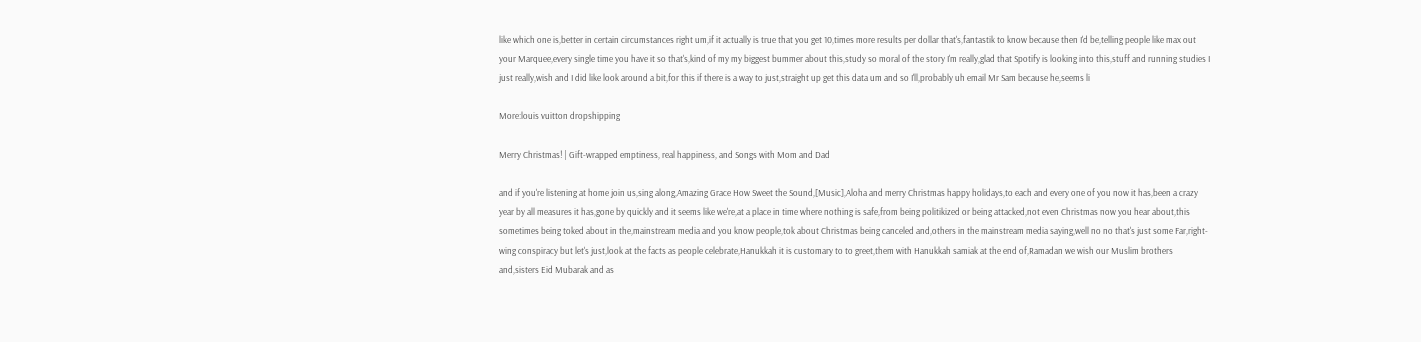like which one is,better in certain circumstances right um,if it actually is true that you get 10,times more results per dollar that's,fantastik to know because then I'd be,telling people like max out your Marquee,every single time you have it so that's,kind of my my biggest bummer about this,study so moral of the story I'm really,glad that Spotify is looking into this,stuff and running studies I just really,wish and I did like look around a bit,for this if there is a way to just,straight up get this data um and so I'll,probably uh email Mr Sam because he,seems li

More:louis vuitton dropshipping

Merry Christmas! | Gift-wrapped emptiness, real happiness, and Songs with Mom and Dad

and if you're listening at home join us,sing along,Amazing Grace How Sweet the Sound,[Music],Aloha and merry Christmas happy holidays,to each and every one of you now it has,been a crazy year by all measures it has,gone by quickly and it seems like we're,at a place in time where nothing is safe,from being politikized or being attacked,not even Christmas now you hear about,this sometimes being toked about in the,mainstream media and you know people,tok about Christmas being canceled and,others in the mainstream media saying,well no no that's just some Far,right-wing conspiracy but let's just,look at the facts as people celebrate,Hanukkah it is customary to to greet,them with Hanukkah samiak at the end of,Ramadan we wish our Muslim brothers and,sisters Eid Mubarak and as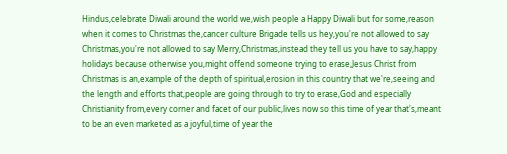Hindus,celebrate Diwali around the world we,wish people a Happy Diwali but for some,reason when it comes to Christmas the,cancer culture Brigade tells us hey,you're not allowed to say Christmas,you're not allowed to say Merry,Christmas,instead they tell us you have to say,happy holidays because otherwise you,might offend someone trying to erase,Jesus Christ from Christmas is an,example of the depth of spiritual,erosion in this country that we're,seeing and the length and efforts that,people are going through to try to erase,God and especially Christianity from,every corner and facet of our public,lives now so this time of year that's,meant to be an even marketed as a joyful,time of year the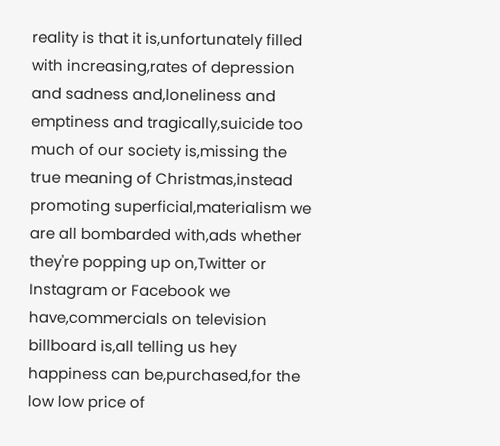reality is that it is,unfortunately filled with increasing,rates of depression and sadness and,loneliness and emptiness and tragically,suicide too much of our society is,missing the true meaning of Christmas,instead promoting superficial,materialism we are all bombarded with,ads whether they're popping up on,Twitter or Instagram or Facebook we have,commercials on television billboard is,all telling us hey happiness can be,purchased,for the low low price of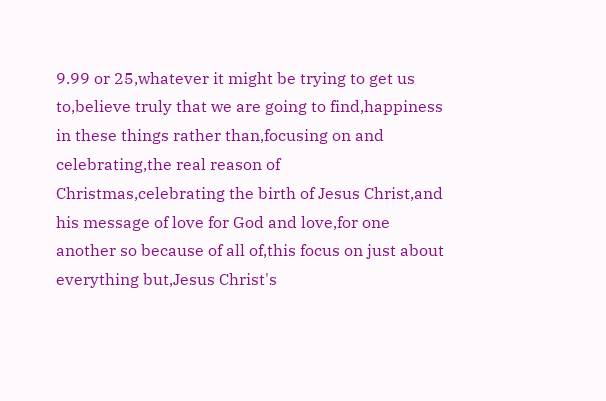9.99 or 25,whatever it might be trying to get us to,believe truly that we are going to find,happiness in these things rather than,focusing on and celebrating,the real reason of Christmas,celebrating the birth of Jesus Christ,and his message of love for God and love,for one another so because of all of,this focus on just about everything but,Jesus Christ's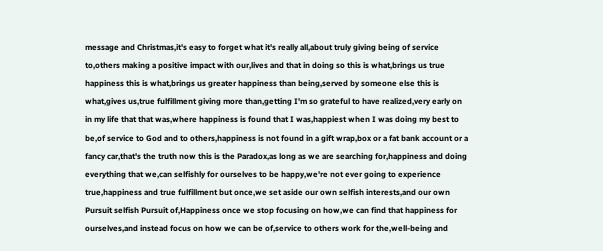message and Christmas,it's easy to forget what it's really all,about truly giving being of service to,others making a positive impact with our,lives and that in doing so this is what,brings us true happiness this is what,brings us greater happiness than being,served by someone else this is what,gives us,true fulfillment giving more than,getting I'm so grateful to have realized,very early on in my life that that was,where happiness is found that I was,happiest when I was doing my best to be,of service to God and to others,happiness is not found in a gift wrap,box or a fat bank account or a fancy car,that's the truth now this is the Paradox,as long as we are searching for,happiness and doing everything that we,can selfishly for ourselves to be happy,we're not ever going to experience true,happiness and true fulfillment but once,we set aside our own selfish interests,and our own Pursuit selfish Pursuit of,Happiness once we stop focusing on how,we can find that happiness for ourselves,and instead focus on how we can be of,service to others work for the,well-being and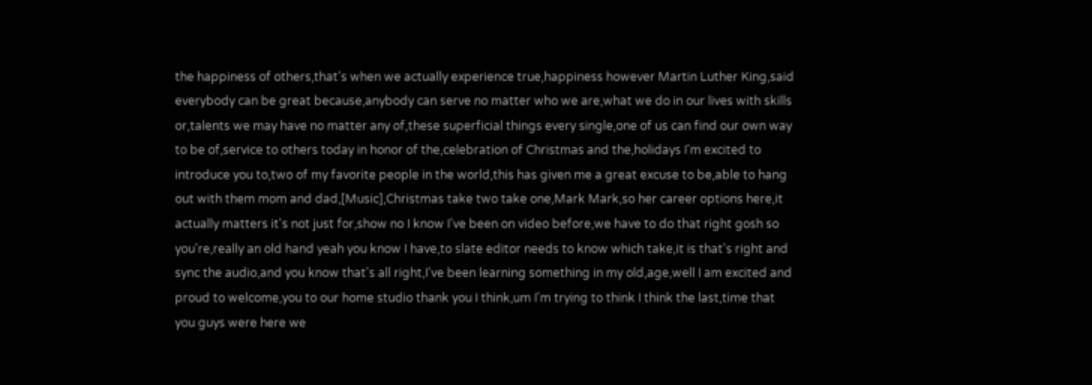the happiness of others,that's when we actually experience true,happiness however Martin Luther King,said everybody can be great because,anybody can serve no matter who we are,what we do in our lives with skills or,talents we may have no matter any of,these superficial things every single,one of us can find our own way to be of,service to others today in honor of the,celebration of Christmas and the,holidays I'm excited to introduce you to,two of my favorite people in the world,this has given me a great excuse to be,able to hang out with them mom and dad,[Music],Christmas take two take one,Mark Mark,so her career options here,it actually matters it's not just for,show no I know I've been on video before,we have to do that right gosh so you're,really an old hand yeah you know I have,to slate editor needs to know which take,it is that's right and sync the audio,and you know that's all right,I've been learning something in my old,age,well I am excited and proud to welcome,you to our home studio thank you I think,um I'm trying to think I think the last,time that you guys were here we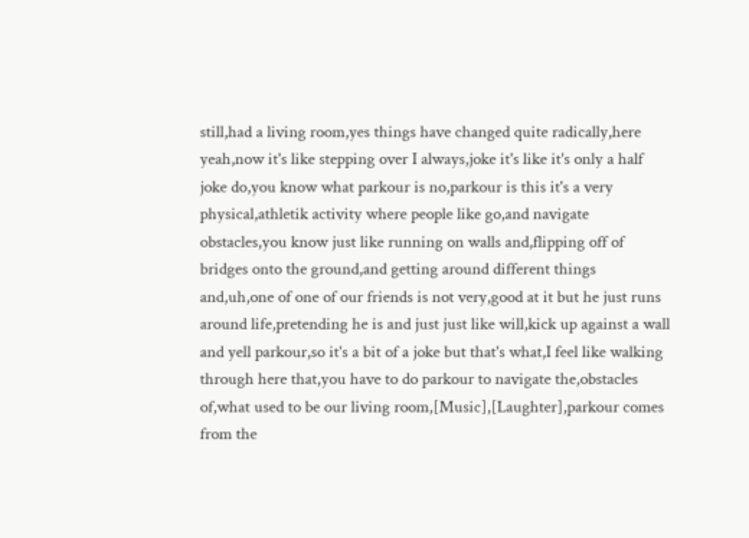still,had a living room,yes things have changed quite radically,here yeah,now it's like stepping over I always,joke it's like it's only a half joke do,you know what parkour is no,parkour is this it's a very physical,athletik activity where people like go,and navigate obstacles,you know just like running on walls and,flipping off of bridges onto the ground,and getting around different things and,uh,one of one of our friends is not very,good at it but he just runs around life,pretending he is and just just like will,kick up against a wall and yell parkour,so it's a bit of a joke but that's what,I feel like walking through here that,you have to do parkour to navigate the,obstacles of,what used to be our living room,[Music],[Laughter],parkour comes from the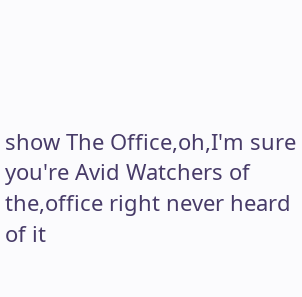show The Office,oh,I'm sure you're Avid Watchers of the,office right never heard of it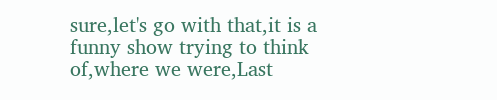sure,let's go with that,it is a funny show trying to think of,where we were,Last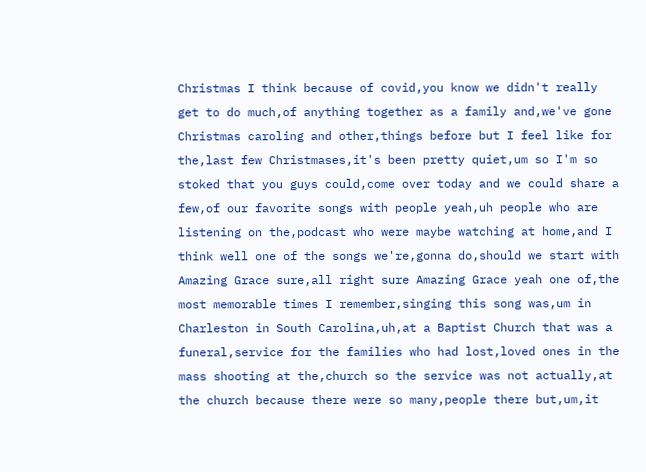Christmas I think because of covid,you know we didn't really get to do much,of anything together as a family and,we've gone Christmas caroling and other,things before but I feel like for the,last few Christmases,it's been pretty quiet,um so I'm so stoked that you guys could,come over today and we could share a few,of our favorite songs with people yeah,uh people who are listening on the,podcast who were maybe watching at home,and I think well one of the songs we're,gonna do,should we start with Amazing Grace sure,all right sure Amazing Grace yeah one of,the most memorable times I remember,singing this song was,um in Charleston in South Carolina,uh,at a Baptist Church that was a funeral,service for the families who had lost,loved ones in the mass shooting at the,church so the service was not actually,at the church because there were so many,people there but,um,it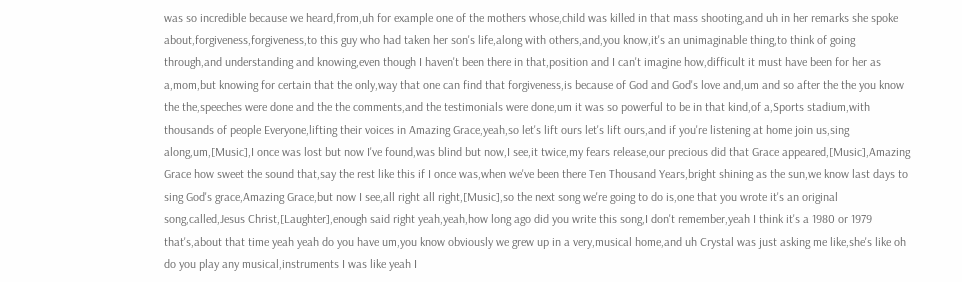was so incredible because we heard,from,uh for example one of the mothers whose,child was killed in that mass shooting,and uh in her remarks she spoke about,forgiveness,forgiveness,to this guy who had taken her son's life,along with others,and,you know,it's an unimaginable thing,to think of going through,and understanding and knowing,even though I haven't been there in that,position and I can't imagine how,difficult it must have been for her as a,mom,but knowing for certain that the only,way that one can find that forgiveness,is because of God and God's love and,um and so after the the you know the the,speeches were done and the the comments,and the testimonials were done,um it was so powerful to be in that kind,of a,Sports stadium,with thousands of people Everyone,lifting their voices in Amazing Grace,yeah,so let's lift ours let's lift ours,and if you're listening at home join us,sing along,um,[Music],I once was lost but now I've found,was blind but now,I see,it twice,my fears release,our precious did that Grace appeared,[Music],Amazing Grace how sweet the sound that,say the rest like this if I once was,when we've been there Ten Thousand Years,bright shining as the sun,we know last days to sing God's grace,Amazing Grace,but now I see,all right all right,[Music],so the next song we're going to do is,one that you wrote it's an original song,called,Jesus Christ,[Laughter],enough said right yeah,yeah,how long ago did you write this song,I don't remember,yeah I think it's a 1980 or 1979 that's,about that time yeah yeah do you have um,you know obviously we grew up in a very,musical home,and uh Crystal was just asking me like,she's like oh do you play any musical,instruments I was like yeah I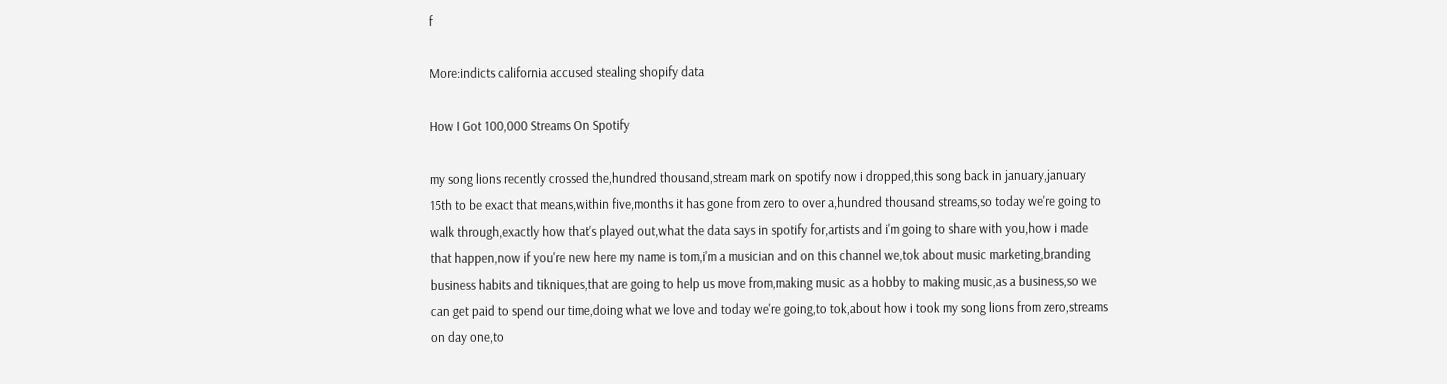f

More:indicts california accused stealing shopify data

How I Got 100,000 Streams On Spotify

my song lions recently crossed the,hundred thousand,stream mark on spotify now i dropped,this song back in january,january 15th to be exact that means,within five,months it has gone from zero to over a,hundred thousand streams,so today we're going to walk through,exactly how that's played out,what the data says in spotify for,artists and i'm going to share with you,how i made that happen,now if you're new here my name is tom,i'm a musician and on this channel we,tok about music marketing,branding business habits and tikniques,that are going to help us move from,making music as a hobby to making music,as a business,so we can get paid to spend our time,doing what we love and today we're going,to tok,about how i took my song lions from zero,streams on day one,to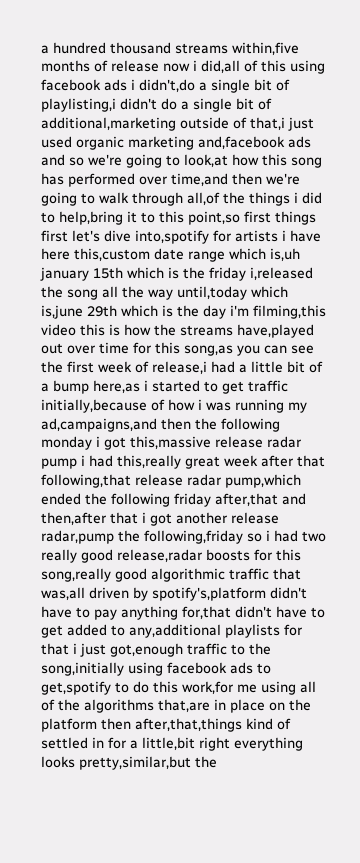a hundred thousand streams within,five months of release now i did,all of this using facebook ads i didn't,do a single bit of playlisting,i didn't do a single bit of additional,marketing outside of that,i just used organic marketing and,facebook ads and so we're going to look,at how this song has performed over time,and then we're going to walk through all,of the things i did to help,bring it to this point,so first things first let's dive into,spotify for artists i have here this,custom date range which is,uh january 15th which is the friday i,released the song all the way until,today which is,june 29th which is the day i'm filming,this video this is how the streams have,played out over time for this song,as you can see the first week of release,i had a little bit of a bump here,as i started to get traffic initially,because of how i was running my ad,campaigns,and then the following monday i got this,massive release radar pump i had this,really great week after that following,that release radar pump,which ended the following friday after,that and then,after that i got another release radar,pump the following,friday so i had two really good release,radar boosts for this song,really good algorithmic traffic that was,all driven by spotify's,platform didn't have to pay anything for,that didn't have to get added to any,additional playlists for that i just got,enough traffic to the song,initially using facebook ads to get,spotify to do this work,for me using all of the algorithms that,are in place on the platform then after,that,things kind of settled in for a little,bit right everything looks pretty,similar,but the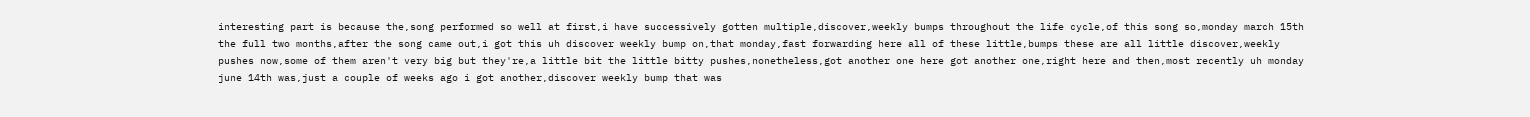interesting part is because the,song performed so well at first,i have successively gotten multiple,discover,weekly bumps throughout the life cycle,of this song so,monday march 15th the full two months,after the song came out,i got this uh discover weekly bump on,that monday,fast forwarding here all of these little,bumps these are all little discover,weekly pushes now,some of them aren't very big but they're,a little bit the little bitty pushes,nonetheless,got another one here got another one,right here and then,most recently uh monday june 14th was,just a couple of weeks ago i got another,discover weekly bump that was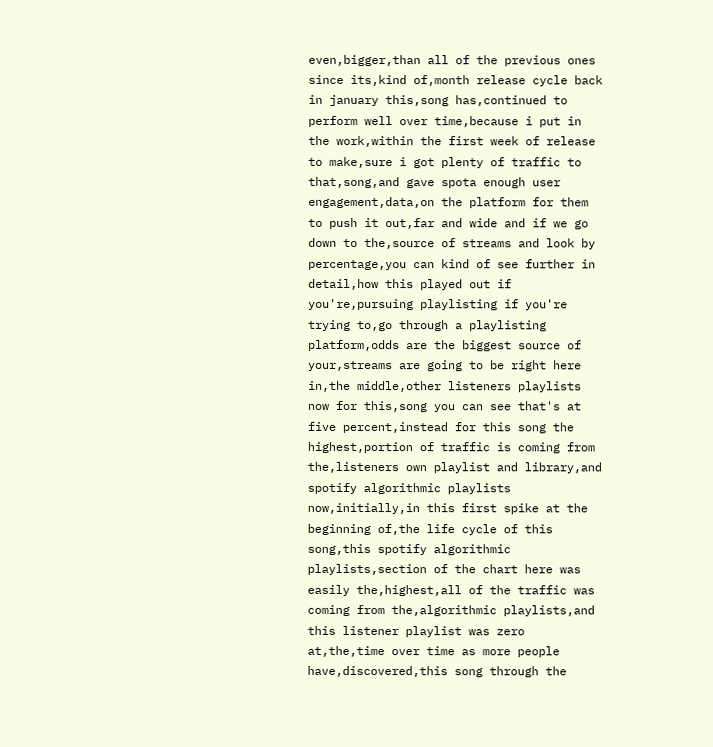even,bigger,than all of the previous ones since its,kind of,month release cycle back in january this,song has,continued to perform well over time,because i put in the work,within the first week of release to make,sure i got plenty of traffic to that,song,and gave spota enough user engagement,data,on the platform for them to push it out,far and wide and if we go down to the,source of streams and look by percentage,you can kind of see further in detail,how this played out if you're,pursuing playlisting if you're trying to,go through a playlisting platform,odds are the biggest source of your,streams are going to be right here in,the middle,other listeners playlists now for this,song you can see that's at five percent,instead for this song the highest,portion of traffic is coming from the,listeners own playlist and library,and spotify algorithmic playlists now,initially,in this first spike at the beginning of,the life cycle of this song,this spotify algorithmic playlists,section of the chart here was easily the,highest,all of the traffic was coming from the,algorithmic playlists,and this listener playlist was zero at,the,time over time as more people have,discovered,this song through the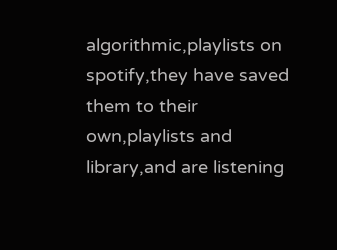algorithmic,playlists on spotify,they have saved them to their own,playlists and library,and are listening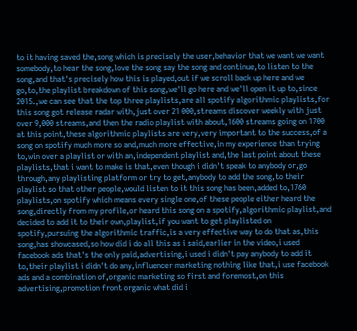to it having saved the,song which is precisely the user,behavior that we want we want somebody,to hear the song,love the song say the song and continue,to listen to the song,and that's precisely how this is played,out if we scroll back up here and we go,to,the playlist breakdown of this song,we'll go here and we'll open it up to,since 2015.,we can see that the top three playlists,are all spotify algorithmic playlists,for this song got release radar with,just over 21 000,streams discover weekly with just over 9,000 streams,and then the radio playlist with about,1600 streams going on 1700 at this point,these algorithmic playlists are very,very important to the success,of a song on spotify much more so and,much more effective,in my experience than trying to,win over a playlist or with an,independent playlist and,the last point about these playlists,that i want to make is that,even though i didn't speak to anybody or,go through,any playlisting platform or try to get,anybody to add the song,to their playlist so that other people,would listen to it this song has been,added to,1760 playlists,on spotify which means every single one,of these people either heard the song,directly from my profile,or heard this song on a spotify,algorithmic playlist,and decided to add it to their own,playlist,if you want to get playlisted on spotify,pursuing the algorithmic traffic,is a very effective way to do that as,this song,has showcased,so how did i do all this as i said,earlier in the video,i used facebook ads that's the only paid,advertising,i used i didn't pay anybody to add it to,their playlist i didn't do any,influencer marketing nothing like that,i use facebook ads and a combination of,organic marketing so first and foremost,on this advertising,promotion front organic what did i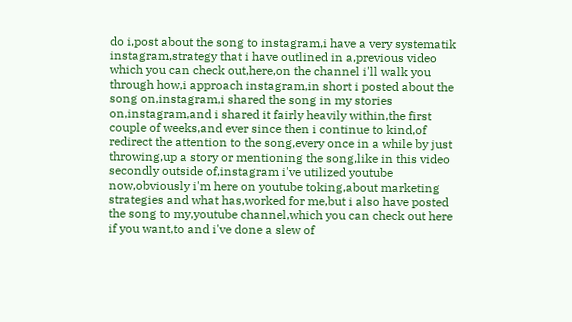do i,post about the song to instagram,i have a very systematik instagram,strategy that i have outlined in a,previous video which you can check out,here,on the channel i'll walk you through how,i approach instagram,in short i posted about the song on,instagram,i shared the song in my stories on,instagram,and i shared it fairly heavily within,the first couple of weeks,and ever since then i continue to kind,of redirect the attention to the song,every once in a while by just throwing,up a story or mentioning the song,like in this video secondly outside of,instagram i've utilized youtube now,obviously i'm here on youtube toking,about marketing strategies and what has,worked for me,but i also have posted the song to my,youtube channel,which you can check out here if you want,to and i've done a slew of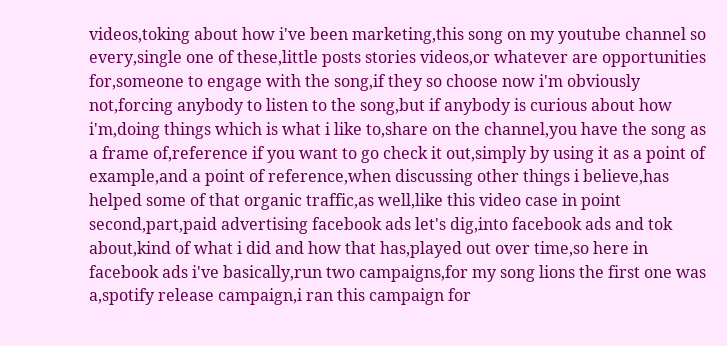videos,toking about how i've been marketing,this song on my youtube channel so every,single one of these,little posts stories videos,or whatever are opportunities for,someone to engage with the song,if they so choose now i'm obviously not,forcing anybody to listen to the song,but if anybody is curious about how i'm,doing things which is what i like to,share on the channel,you have the song as a frame of,reference if you want to go check it out,simply by using it as a point of example,and a point of reference,when discussing other things i believe,has helped some of that organic traffic,as well,like this video case in point second,part,paid advertising facebook ads let's dig,into facebook ads and tok about,kind of what i did and how that has,played out over time,so here in facebook ads i've basically,run two campaigns,for my song lions the first one was a,spotify release campaign,i ran this campaign for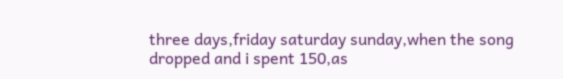three days,friday saturday sunday,when the song dropped and i spent 150,as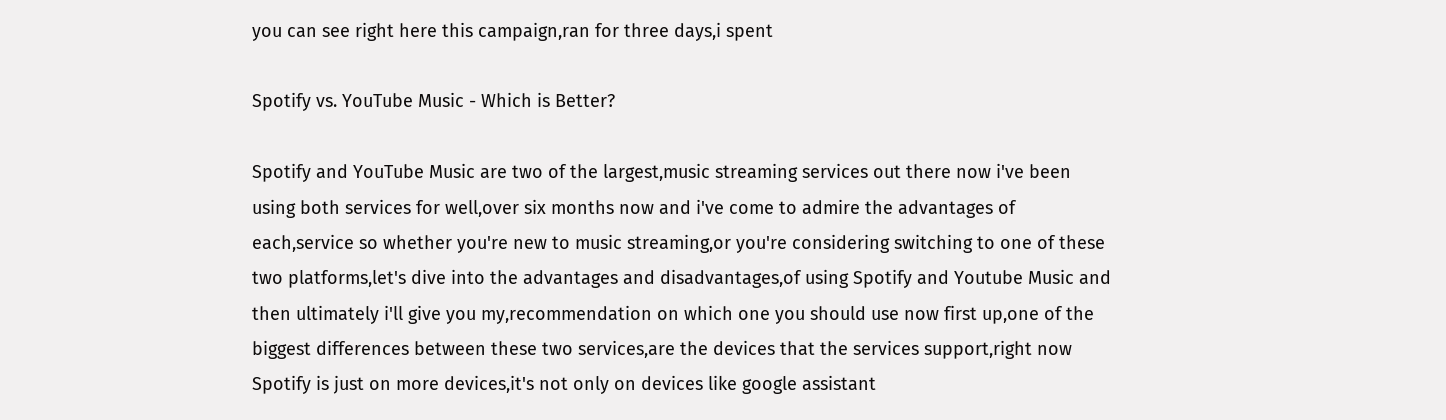you can see right here this campaign,ran for three days,i spent

Spotify vs. YouTube Music - Which is Better?

Spotify and YouTube Music are two of the largest,music streaming services out there now i've been using both services for well,over six months now and i've come to admire the advantages of each,service so whether you're new to music streaming,or you're considering switching to one of these two platforms,let's dive into the advantages and disadvantages,of using Spotify and Youtube Music and then ultimately i'll give you my,recommendation on which one you should use now first up,one of the biggest differences between these two services,are the devices that the services support,right now Spotify is just on more devices,it's not only on devices like google assistant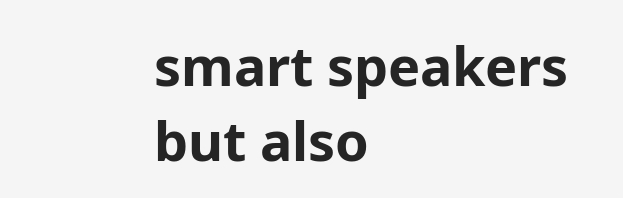smart speakers but also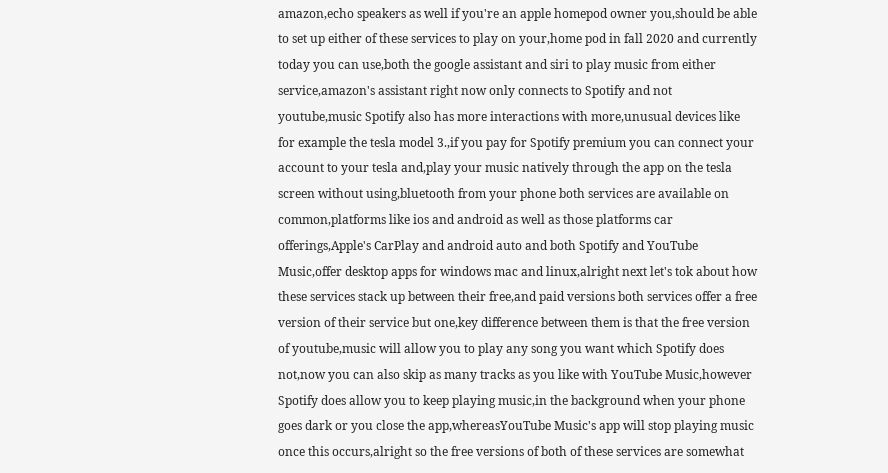amazon,echo speakers as well if you're an apple homepod owner you,should be able to set up either of these services to play on your,home pod in fall 2020 and currently today you can use,both the google assistant and siri to play music from either service,amazon's assistant right now only connects to Spotify and not youtube,music Spotify also has more interactions with more,unusual devices like for example the tesla model 3.,if you pay for Spotify premium you can connect your account to your tesla and,play your music natively through the app on the tesla screen without using,bluetooth from your phone both services are available on common,platforms like ios and android as well as those platforms car offerings,Apple's CarPlay and android auto and both Spotify and YouTube Music,offer desktop apps for windows mac and linux,alright next let's tok about how these services stack up between their free,and paid versions both services offer a free version of their service but one,key difference between them is that the free version of youtube,music will allow you to play any song you want which Spotify does not,now you can also skip as many tracks as you like with YouTube Music,however Spotify does allow you to keep playing music,in the background when your phone goes dark or you close the app,whereasYouTube Music's app will stop playing music once this occurs,alright so the free versions of both of these services are somewhat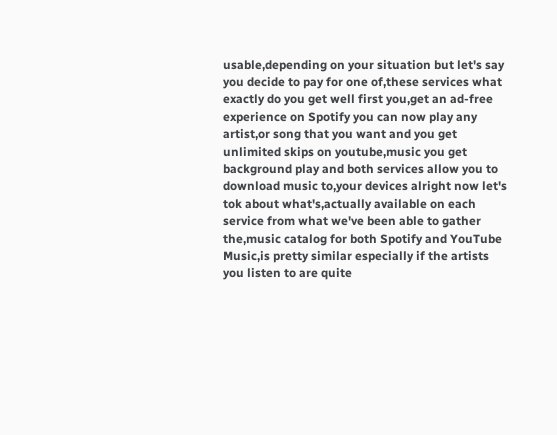usable,depending on your situation but let's say you decide to pay for one of,these services what exactly do you get well first you,get an ad-free experience on Spotify you can now play any artist,or song that you want and you get unlimited skips on youtube,music you get background play and both services allow you to download music to,your devices alright now let's tok about what's,actually available on each service from what we've been able to gather the,music catalog for both Spotify and YouTube Music,is pretty similar especially if the artists you listen to are quite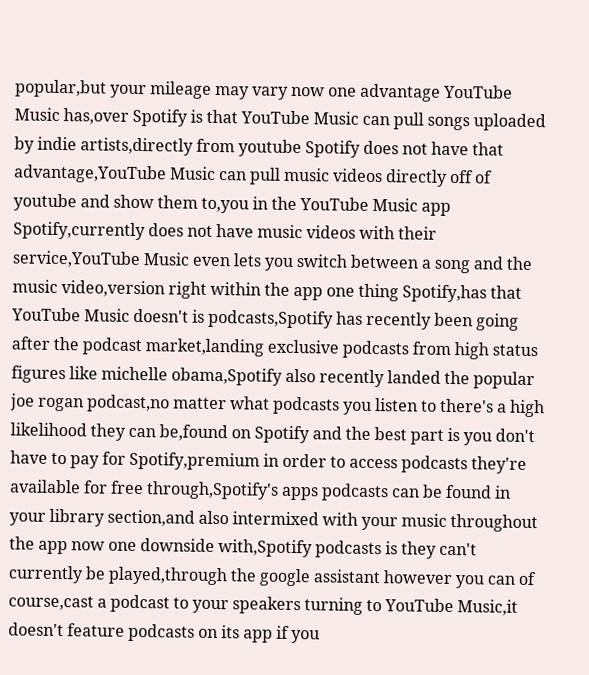popular,but your mileage may vary now one advantage YouTube Music has,over Spotify is that YouTube Music can pull songs uploaded by indie artists,directly from youtube Spotify does not have that advantage,YouTube Music can pull music videos directly off of youtube and show them to,you in the YouTube Music app Spotify,currently does not have music videos with their service,YouTube Music even lets you switch between a song and the music video,version right within the app one thing Spotify,has that YouTube Music doesn't is podcasts,Spotify has recently been going after the podcast market,landing exclusive podcasts from high status figures like michelle obama,Spotify also recently landed the popular joe rogan podcast,no matter what podcasts you listen to there's a high likelihood they can be,found on Spotify and the best part is you don't have to pay for Spotify,premium in order to access podcasts they're available for free through,Spotify's apps podcasts can be found in your library section,and also intermixed with your music throughout the app now one downside with,Spotify podcasts is they can't currently be played,through the google assistant however you can of course,cast a podcast to your speakers turning to YouTube Music,it doesn't feature podcasts on its app if you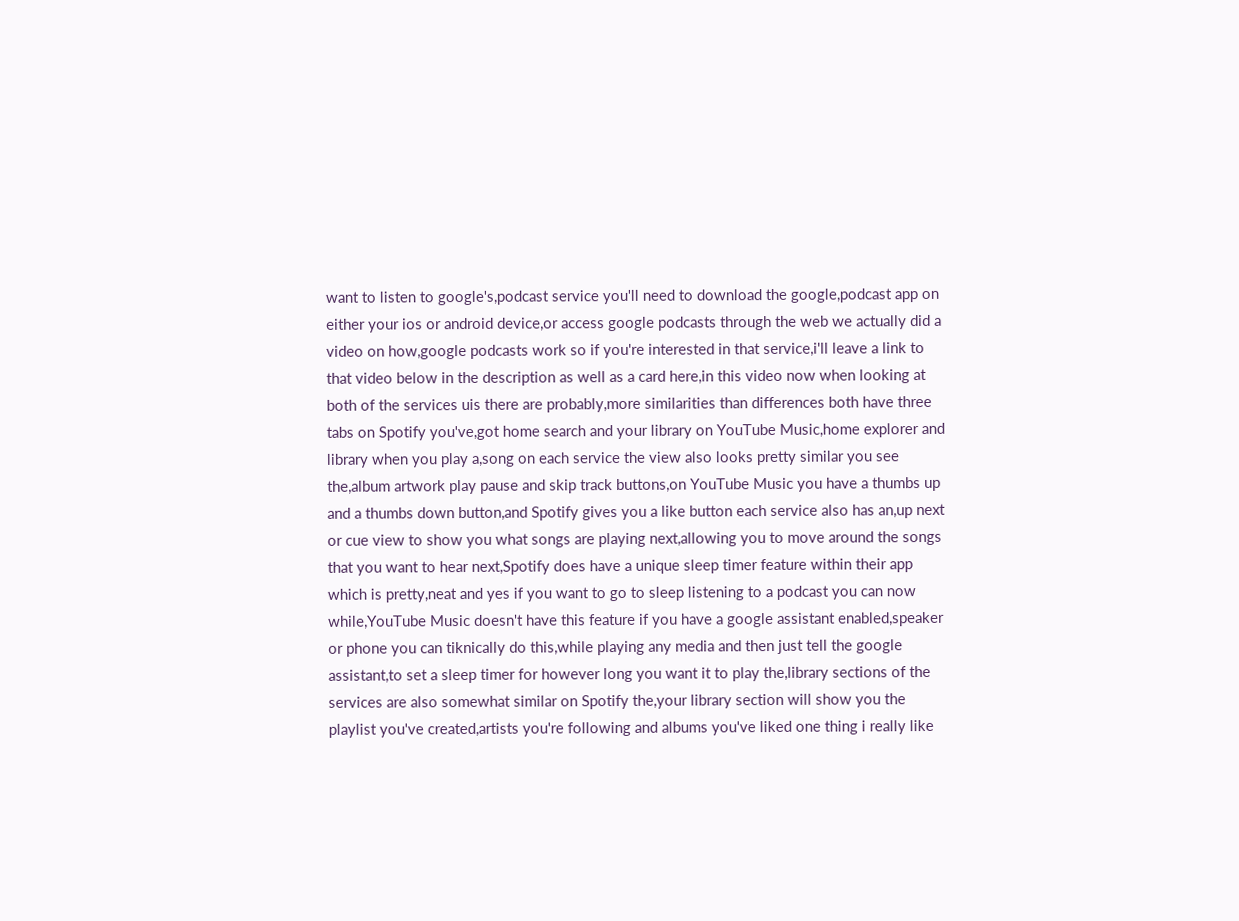want to listen to google's,podcast service you'll need to download the google,podcast app on either your ios or android device,or access google podcasts through the web we actually did a video on how,google podcasts work so if you're interested in that service,i'll leave a link to that video below in the description as well as a card here,in this video now when looking at both of the services uis there are probably,more similarities than differences both have three tabs on Spotify you've,got home search and your library on YouTube Music,home explorer and library when you play a,song on each service the view also looks pretty similar you see the,album artwork play pause and skip track buttons,on YouTube Music you have a thumbs up and a thumbs down button,and Spotify gives you a like button each service also has an,up next or cue view to show you what songs are playing next,allowing you to move around the songs that you want to hear next,Spotify does have a unique sleep timer feature within their app which is pretty,neat and yes if you want to go to sleep listening to a podcast you can now while,YouTube Music doesn't have this feature if you have a google assistant enabled,speaker or phone you can tiknically do this,while playing any media and then just tell the google assistant,to set a sleep timer for however long you want it to play the,library sections of the services are also somewhat similar on Spotify the,your library section will show you the playlist you've created,artists you're following and albums you've liked one thing i really like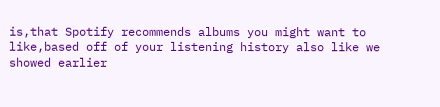is,that Spotify recommends albums you might want to like,based off of your listening history also like we showed earlier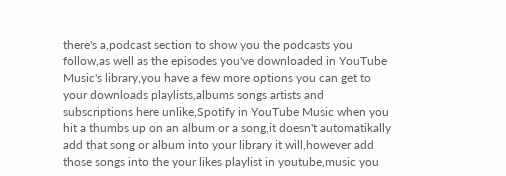there's a,podcast section to show you the podcasts you follow,as well as the episodes you've downloaded in YouTube Music's library,you have a few more options you can get to your downloads playlists,albums songs artists and subscriptions here unlike,Spotify in YouTube Music when you hit a thumbs up on an album or a song,it doesn't automatikally add that song or album into your library it will,however add those songs into the your likes playlist in youtube,music you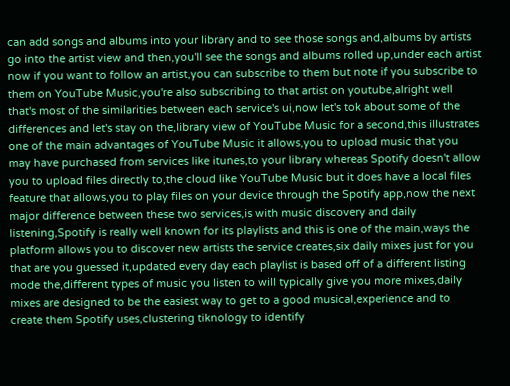can add songs and albums into your library and to see those songs and,albums by artists go into the artist view and then,you'll see the songs and albums rolled up,under each artist now if you want to follow an artist,you can subscribe to them but note if you subscribe to them on YouTube Music,you're also subscribing to that artist on youtube,alright well that's most of the similarities between each service's ui,now let's tok about some of the differences and let's stay on the,library view of YouTube Music for a second,this illustrates one of the main advantages of YouTube Music it allows,you to upload music that you may have purchased from services like itunes,to your library whereas Spotify doesn't allow you to upload files directly to,the cloud like YouTube Music but it does have a local files feature that allows,you to play files on your device through the Spotify app,now the next major difference between these two services,is with music discovery and daily listening,Spotify is really well known for its playlists and this is one of the main,ways the platform allows you to discover new artists the service creates,six daily mixes just for you that are you guessed it,updated every day each playlist is based off of a different listing mode the,different types of music you listen to will typically give you more mixes,daily mixes are designed to be the easiest way to get to a good musical,experience and to create them Spotify uses,clustering tiknology to identify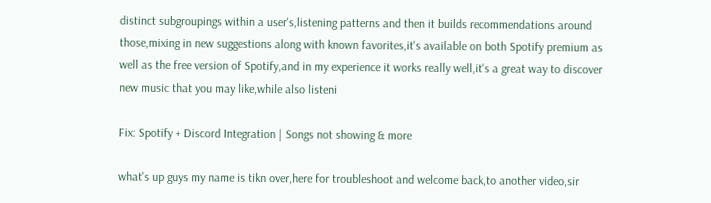distinct subgroupings within a user's,listening patterns and then it builds recommendations around those,mixing in new suggestions along with known favorites,it's available on both Spotify premium as well as the free version of Spotify,and in my experience it works really well,it's a great way to discover new music that you may like,while also listeni

Fix: Spotify + Discord Integration | Songs not showing & more

what's up guys my name is tikn over,here for troubleshoot and welcome back,to another video,sir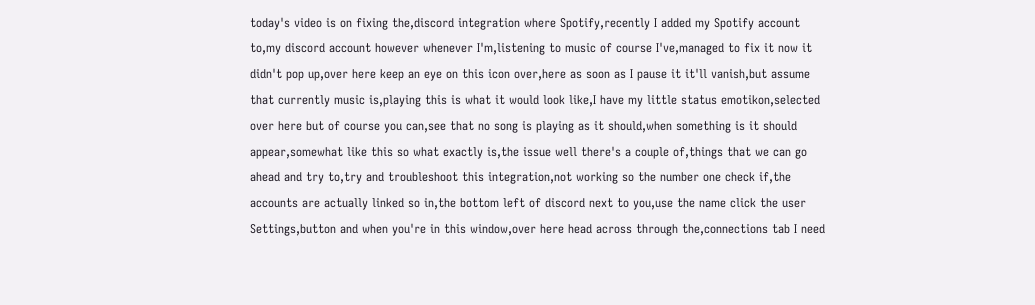today's video is on fixing the,discord integration where Spotify,recently I added my Spotify account to,my discord account however whenever I'm,listening to music of course I've,managed to fix it now it didn't pop up,over here keep an eye on this icon over,here as soon as I pause it it'll vanish,but assume that currently music is,playing this is what it would look like,I have my little status emotikon,selected over here but of course you can,see that no song is playing as it should,when something is it should appear,somewhat like this so what exactly is,the issue well there's a couple of,things that we can go ahead and try to,try and troubleshoot this integration,not working so the number one check if,the accounts are actually linked so in,the bottom left of discord next to you,use the name click the user Settings,button and when you're in this window,over here head across through the,connections tab I need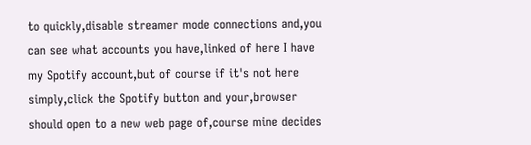to quickly,disable streamer mode connections and,you can see what accounts you have,linked of here I have my Spotify account,but of course if it's not here simply,click the Spotify button and your,browser should open to a new web page of,course mine decides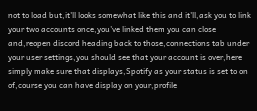not to load but,it'll looks somewhat like this and it'll,ask you to link your two accounts once,you've linked them you can close and,reopen discord heading back to those,connections tab under your user settings,you should see that your account is over,here simply make sure that displays,Spotify as your status is set to on of,course you can have display on your,profile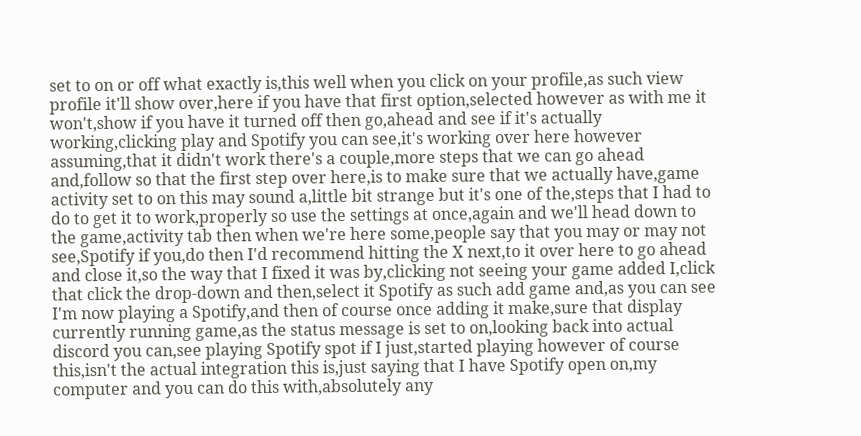set to on or off what exactly is,this well when you click on your profile,as such view profile it'll show over,here if you have that first option,selected however as with me it won't,show if you have it turned off then go,ahead and see if it's actually working,clicking play and Spotify you can see,it's working over here however assuming,that it didn't work there's a couple,more steps that we can go ahead and,follow so that the first step over here,is to make sure that we actually have,game activity set to on this may sound a,little bit strange but it's one of the,steps that I had to do to get it to work,properly so use the settings at once,again and we'll head down to the game,activity tab then when we're here some,people say that you may or may not see,Spotify if you,do then I'd recommend hitting the X next,to it over here to go ahead and close it,so the way that I fixed it was by,clicking not seeing your game added I,click that click the drop-down and then,select it Spotify as such add game and,as you can see I'm now playing a Spotify,and then of course once adding it make,sure that display currently running game,as the status message is set to on,looking back into actual discord you can,see playing Spotify spot if I just,started playing however of course this,isn't the actual integration this is,just saying that I have Spotify open on,my computer and you can do this with,absolutely any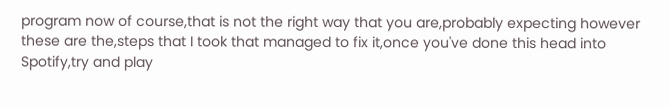program now of course,that is not the right way that you are,probably expecting however these are the,steps that I took that managed to fix it,once you've done this head into Spotify,try and play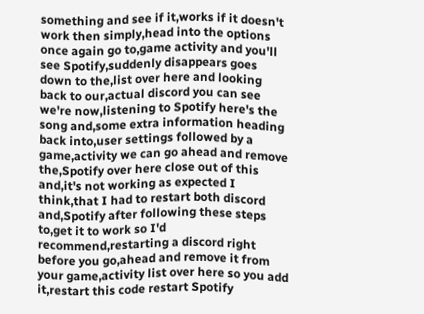something and see if it,works if it doesn't work then simply,head into the options once again go to,game activity and you'll see Spotify,suddenly disappears goes down to the,list over here and looking back to our,actual discord you can see we're now,listening to Spotify here's the song and,some extra information heading back into,user settings followed by a game,activity we can go ahead and remove the,Spotify over here close out of this and,it's not working as expected I think,that I had to restart both discord and,Spotify after following these steps to,get it to work so I'd recommend,restarting a discord right before you go,ahead and remove it from your game,activity list over here so you add it,restart this code restart Spotify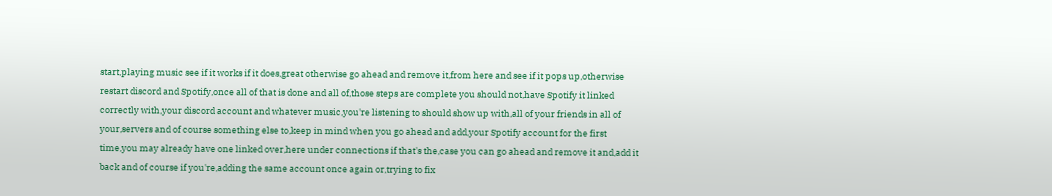start,playing music see if it works if it does,great otherwise go ahead and remove it,from here and see if it pops up,otherwise restart discord and Spotify,once all of that is done and all of,those steps are complete you should not,have Spotify it linked correctly with,your discord account and whatever music,you're listening to should show up with,all of your friends in all of your,servers and of course something else to,keep in mind when you go ahead and add,your Spotify account for the first time,you may already have one linked over,here under connections if that's the,case you can go ahead and remove it and,add it back and of course if you're,adding the same account once again or,trying to fix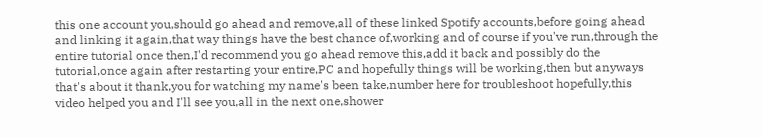this one account you,should go ahead and remove,all of these linked Spotify accounts,before going ahead and linking it again,that way things have the best chance of,working and of course if you've run,through the entire tutorial once then,I'd recommend you go ahead remove this,add it back and possibly do the tutorial,once again after restarting your entire,PC and hopefully things will be working,then but anyways that's about it thank,you for watching my name's been take,number here for troubleshoot hopefully,this video helped you and I'll see you,all in the next one,shower